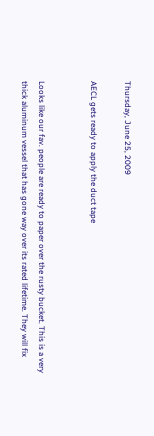Thursday, June 25, 2009

AECL gets ready to apply the duct tape


Looks like our fav. people are ready to paper over the rusty bucket. This is a very thick aluminum vessel that has gone way over its rated lifetime. They will fix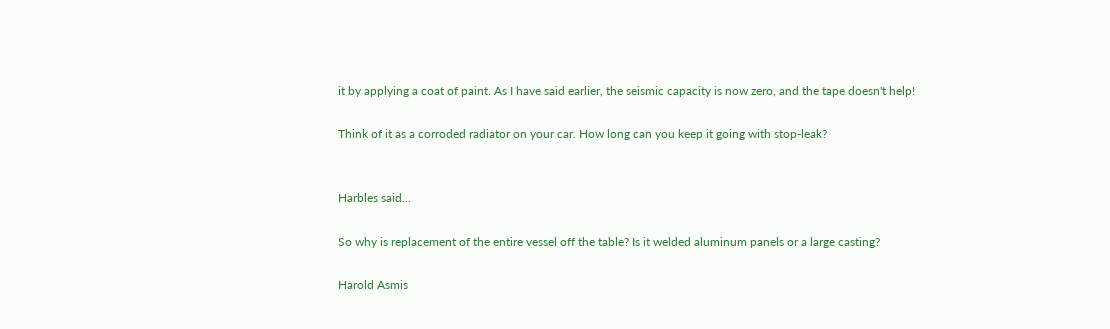it by applying a coat of paint. As I have said earlier, the seismic capacity is now zero, and the tape doesn't help!

Think of it as a corroded radiator on your car. How long can you keep it going with stop-leak?


Harbles said...

So why is replacement of the entire vessel off the table? Is it welded aluminum panels or a large casting?

Harold Asmis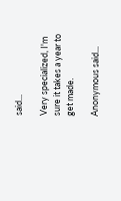said...

Very specialized, I'm sure it takes a year to get made.

Anonymous said...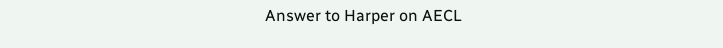Answer to Harper on AECL